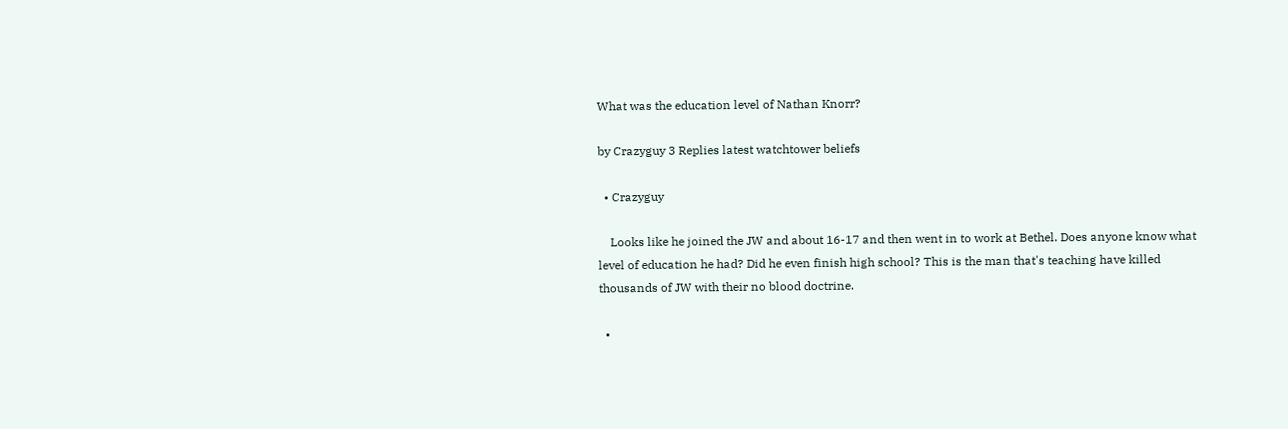What was the education level of Nathan Knorr?

by Crazyguy 3 Replies latest watchtower beliefs

  • Crazyguy

    Looks like he joined the JW and about 16-17 and then went in to work at Bethel. Does anyone know what level of education he had? Did he even finish high school? This is the man that's teaching have killed thousands of JW with their no blood doctrine.

  •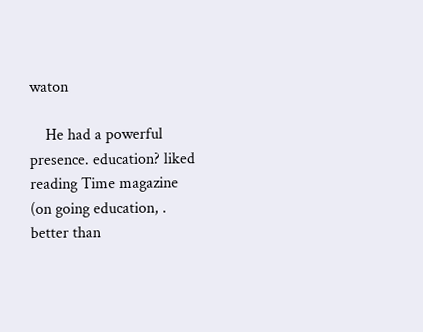waton

    He had a powerful presence. education? liked reading Time magazine (on going education, . better than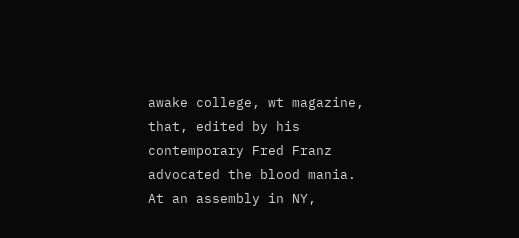awake college, wt magazine, that, edited by his contemporary Fred Franz advocated the blood mania. At an assembly in NY,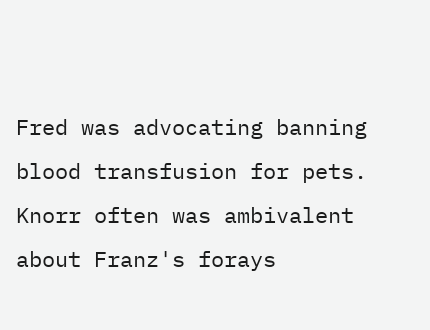Fred was advocating banning blood transfusion for pets. Knorr often was ambivalent about Franz's forays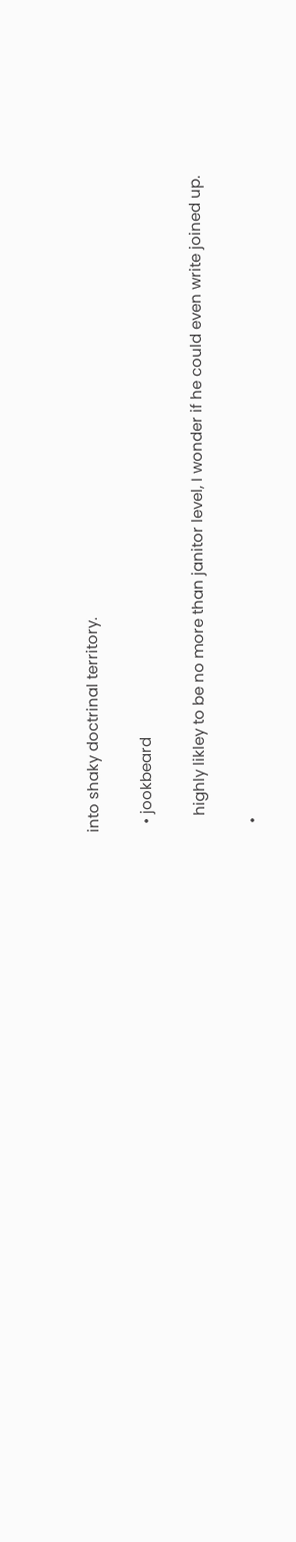into shaky doctrinal territory.

  • jookbeard

    highly likley to be no more than janitor level, I wonder if he could even write joined up.

  •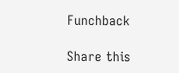Funchback

Share this